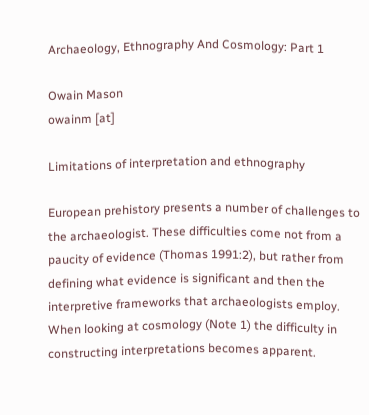Archaeology, Ethnography And Cosmology: Part 1

Owain Mason
owainm [at]

Limitations of interpretation and ethnography

European prehistory presents a number of challenges to the archaeologist. These difficulties come not from a paucity of evidence (Thomas 1991:2), but rather from defining what evidence is significant and then the interpretive frameworks that archaeologists employ. When looking at cosmology (Note 1) the difficulty in constructing interpretations becomes apparent.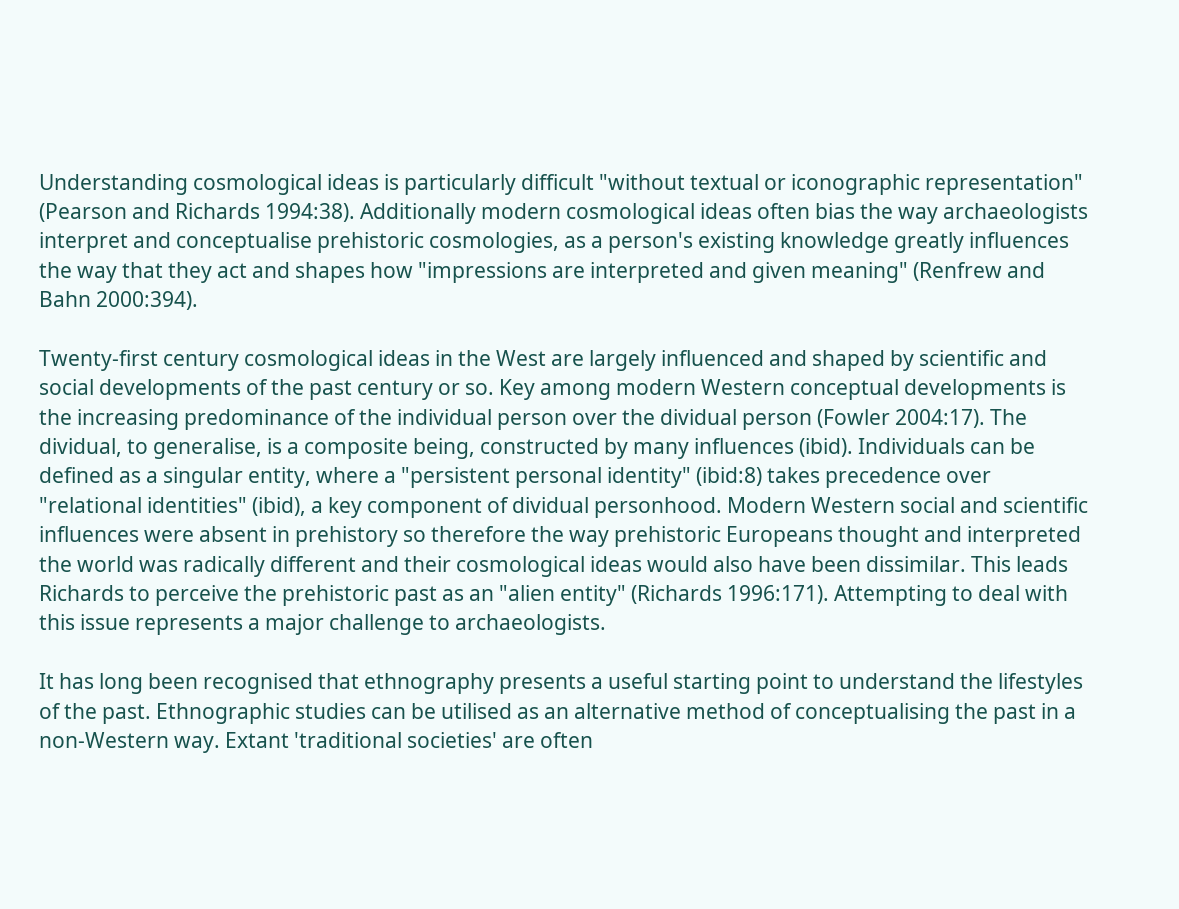Understanding cosmological ideas is particularly difficult "without textual or iconographic representation" (Pearson and Richards 1994:38). Additionally modern cosmological ideas often bias the way archaeologists interpret and conceptualise prehistoric cosmologies, as a person's existing knowledge greatly influences the way that they act and shapes how "impressions are interpreted and given meaning" (Renfrew and Bahn 2000:394).

Twenty-first century cosmological ideas in the West are largely influenced and shaped by scientific and social developments of the past century or so. Key among modern Western conceptual developments is the increasing predominance of the individual person over the dividual person (Fowler 2004:17). The dividual, to generalise, is a composite being, constructed by many influences (ibid). Individuals can be defined as a singular entity, where a "persistent personal identity" (ibid:8) takes precedence over "relational identities" (ibid), a key component of dividual personhood. Modern Western social and scientific influences were absent in prehistory so therefore the way prehistoric Europeans thought and interpreted the world was radically different and their cosmological ideas would also have been dissimilar. This leads Richards to perceive the prehistoric past as an "alien entity" (Richards 1996:171). Attempting to deal with this issue represents a major challenge to archaeologists.

It has long been recognised that ethnography presents a useful starting point to understand the lifestyles of the past. Ethnographic studies can be utilised as an alternative method of conceptualising the past in a non-Western way. Extant 'traditional societies' are often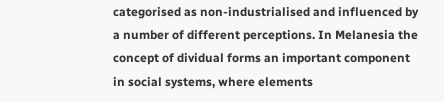categorised as non-industrialised and influenced by a number of different perceptions. In Melanesia the concept of dividual forms an important component in social systems, where elements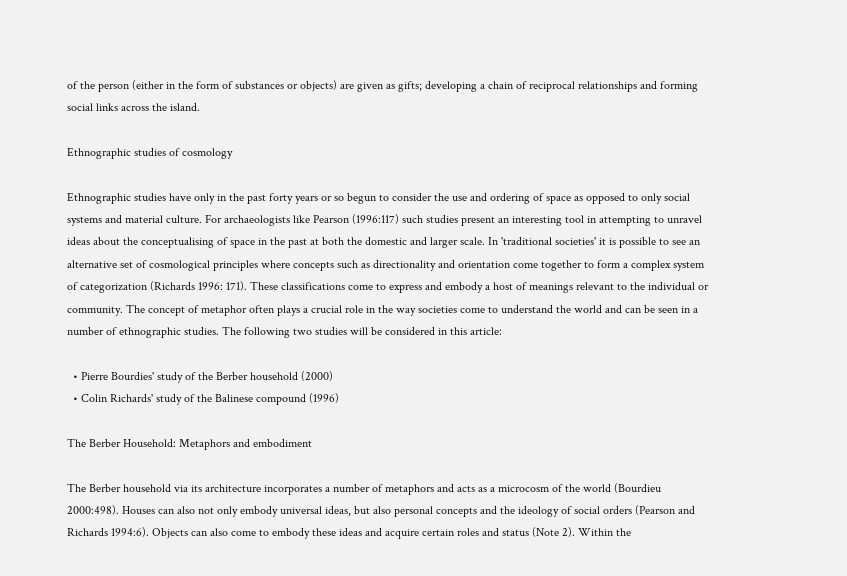of the person (either in the form of substances or objects) are given as gifts; developing a chain of reciprocal relationships and forming social links across the island.

Ethnographic studies of cosmology

Ethnographic studies have only in the past forty years or so begun to consider the use and ordering of space as opposed to only social systems and material culture. For archaeologists like Pearson (1996:117) such studies present an interesting tool in attempting to unravel ideas about the conceptualising of space in the past at both the domestic and larger scale. In 'traditional societies' it is possible to see an alternative set of cosmological principles where concepts such as directionality and orientation come together to form a complex system of categorization (Richards 1996: 171). These classifications come to express and embody a host of meanings relevant to the individual or community. The concept of metaphor often plays a crucial role in the way societies come to understand the world and can be seen in a number of ethnographic studies. The following two studies will be considered in this article:

  • Pierre Bourdies' study of the Berber household (2000)
  • Colin Richards' study of the Balinese compound (1996)

The Berber Household: Metaphors and embodiment

The Berber household via its architecture incorporates a number of metaphors and acts as a microcosm of the world (Bourdieu 2000:498). Houses can also not only embody universal ideas, but also personal concepts and the ideology of social orders (Pearson and Richards 1994:6). Objects can also come to embody these ideas and acquire certain roles and status (Note 2). Within the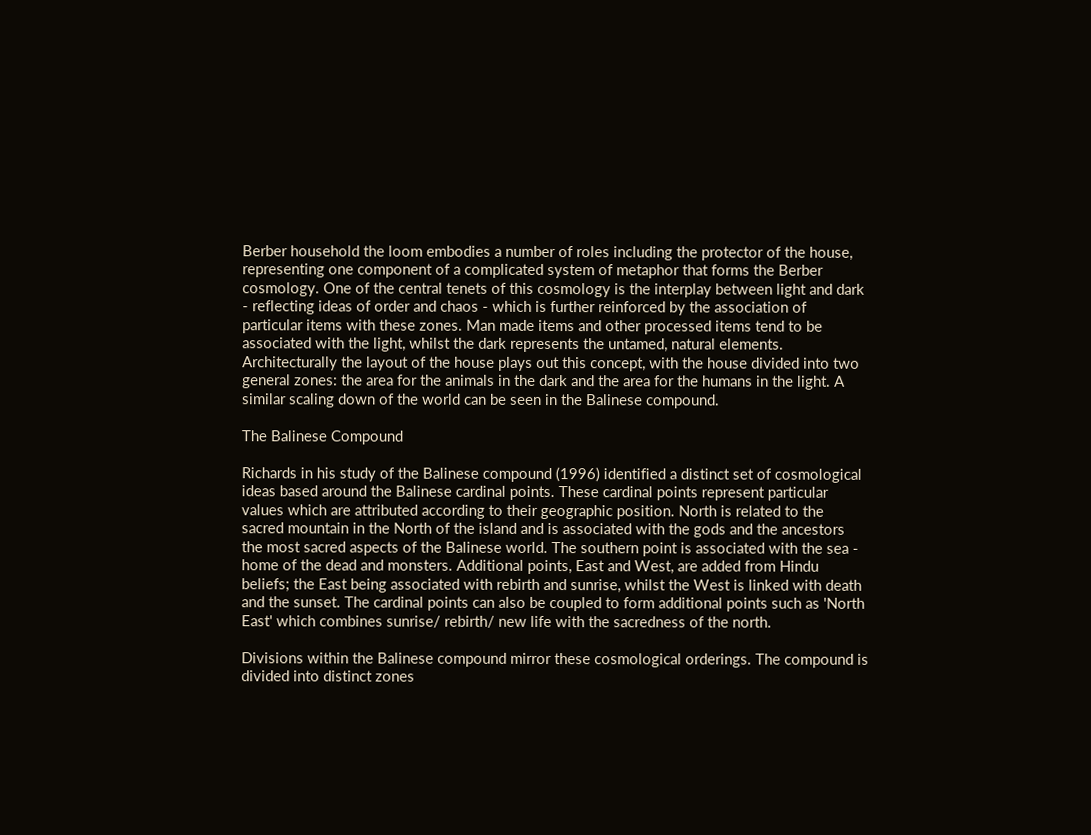Berber household the loom embodies a number of roles including the protector of the house, representing one component of a complicated system of metaphor that forms the Berber cosmology. One of the central tenets of this cosmology is the interplay between light and dark - reflecting ideas of order and chaos - which is further reinforced by the association of particular items with these zones. Man made items and other processed items tend to be associated with the light, whilst the dark represents the untamed, natural elements. Architecturally the layout of the house plays out this concept, with the house divided into two general zones: the area for the animals in the dark and the area for the humans in the light. A similar scaling down of the world can be seen in the Balinese compound.

The Balinese Compound

Richards in his study of the Balinese compound (1996) identified a distinct set of cosmological ideas based around the Balinese cardinal points. These cardinal points represent particular values which are attributed according to their geographic position. North is related to the sacred mountain in the North of the island and is associated with the gods and the ancestors the most sacred aspects of the Balinese world. The southern point is associated with the sea - home of the dead and monsters. Additional points, East and West, are added from Hindu beliefs; the East being associated with rebirth and sunrise, whilst the West is linked with death and the sunset. The cardinal points can also be coupled to form additional points such as 'North East' which combines sunrise/ rebirth/ new life with the sacredness of the north.

Divisions within the Balinese compound mirror these cosmological orderings. The compound is divided into distinct zones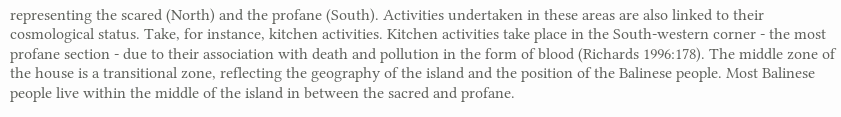representing the scared (North) and the profane (South). Activities undertaken in these areas are also linked to their cosmological status. Take, for instance, kitchen activities. Kitchen activities take place in the South-western corner - the most profane section - due to their association with death and pollution in the form of blood (Richards 1996:178). The middle zone of the house is a transitional zone, reflecting the geography of the island and the position of the Balinese people. Most Balinese people live within the middle of the island in between the sacred and profane.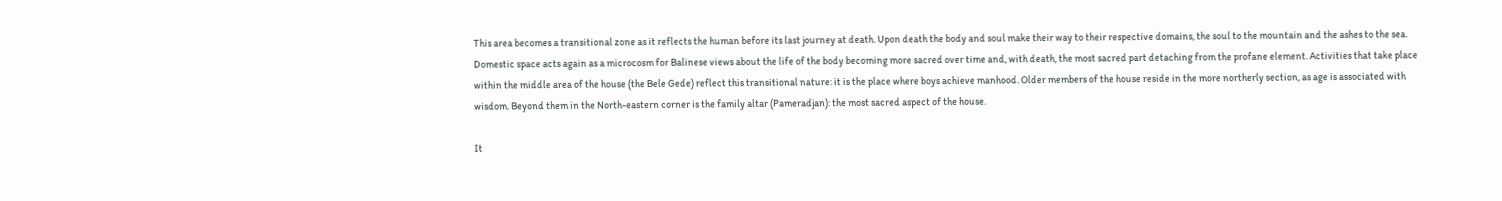This area becomes a transitional zone as it reflects the human before its last journey at death. Upon death the body and soul make their way to their respective domains, the soul to the mountain and the ashes to the sea. Domestic space acts again as a microcosm for Balinese views about the life of the body becoming more sacred over time and, with death, the most sacred part detaching from the profane element. Activities that take place within the middle area of the house (the Bele Gede) reflect this transitional nature: it is the place where boys achieve manhood. Older members of the house reside in the more northerly section, as age is associated with wisdom. Beyond them in the North-eastern corner is the family altar (Pameradjan): the most sacred aspect of the house.

It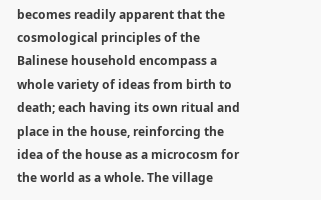becomes readily apparent that the cosmological principles of the Balinese household encompass a whole variety of ideas from birth to death; each having its own ritual and place in the house, reinforcing the idea of the house as a microcosm for the world as a whole. The village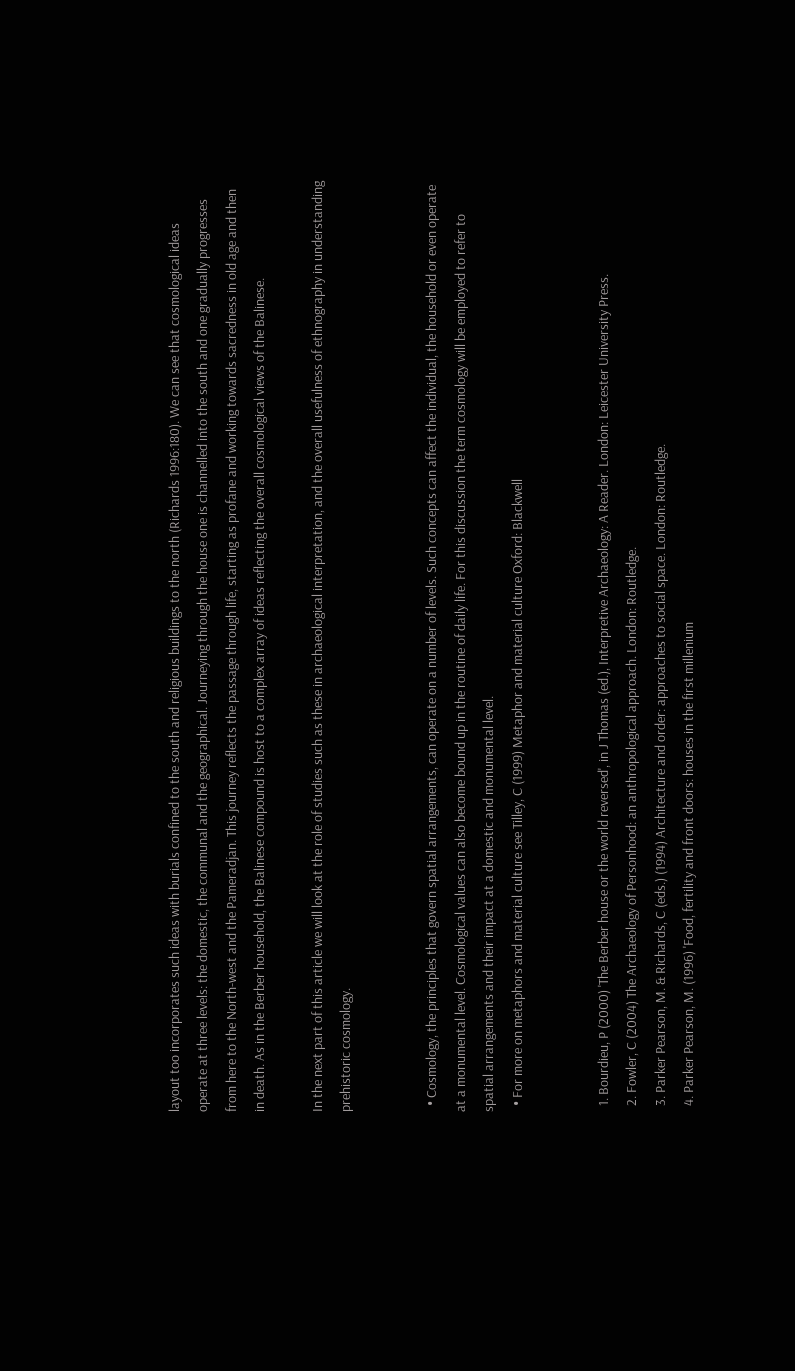layout too incorporates such ideas with burials confined to the south and religious buildings to the north (Richards 1996:180). We can see that cosmological ideas operate at three levels: the domestic, the communal and the geographical. Journeying through the house one is channelled into the south and one gradually progresses from here to the North-west and the Pameradjan. This journey reflects the passage through life, starting as profane and working towards sacredness in old age and then in death. As in the Berber household, the Balinese compound is host to a complex array of ideas reflecting the overall cosmological views of the Balinese.

In the next part of this article we will look at the role of studies such as these in archaeological interpretation, and the overall usefulness of ethnography in understanding prehistoric cosmology.


  • Cosmology, the principles that govern spatial arrangements, can operate on a number of levels. Such concepts can affect the individual, the household or even operate at a monumental level. Cosmological values can also become bound up in the routine of daily life. For this discussion the term cosmology will be employed to refer to spatial arrangements and their impact at a domestic and monumental level.
  • For more on metaphors and material culture see Tilley, C (1999) Metaphor and material culture Oxford: Blackwell


  1. Bourdieu, P (2000) 'The Berber house or the world reversed', in J Thomas (ed.), Interpretive Archaeology: A Reader. London: Leicester University Press.
  2. Fowler, C (2004) The Archaeology of Personhood: an anthropological approach. London: Routledge.
  3. Parker Pearson, M. & Richards, C (eds.) (1994) Architecture and order: approaches to social space. London: Routledge.
  4. Parker Pearson, M. (1996) 'Food, fertility and front doors: houses in the first millenium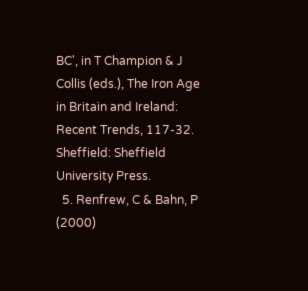BC', in T Champion & J Collis (eds.), The Iron Age in Britain and Ireland: Recent Trends, 117-32. Sheffield: Sheffield University Press.
  5. Renfrew, C & Bahn, P (2000)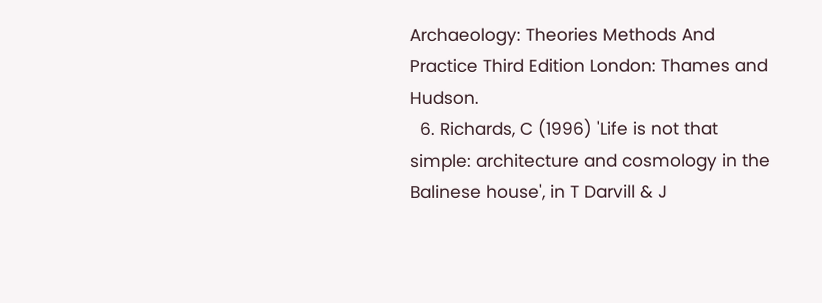Archaeology: Theories Methods And Practice Third Edition London: Thames and Hudson.
  6. Richards, C (1996) 'Life is not that simple: architecture and cosmology in the Balinese house', in T Darvill & J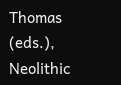Thomas (eds.), Neolithic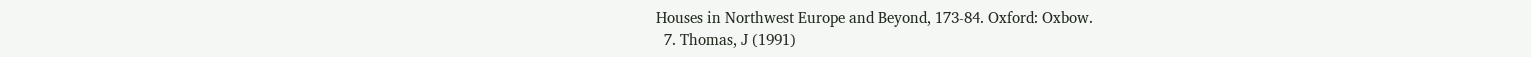Houses in Northwest Europe and Beyond, 173-84. Oxford: Oxbow.
  7. Thomas, J (1991)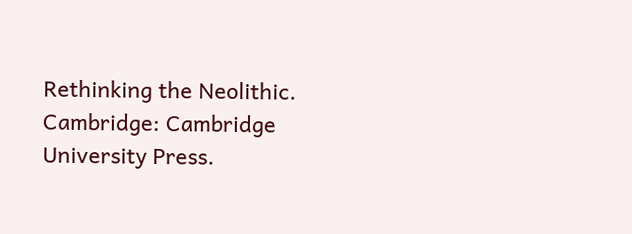Rethinking the Neolithic. Cambridge: Cambridge University Press.